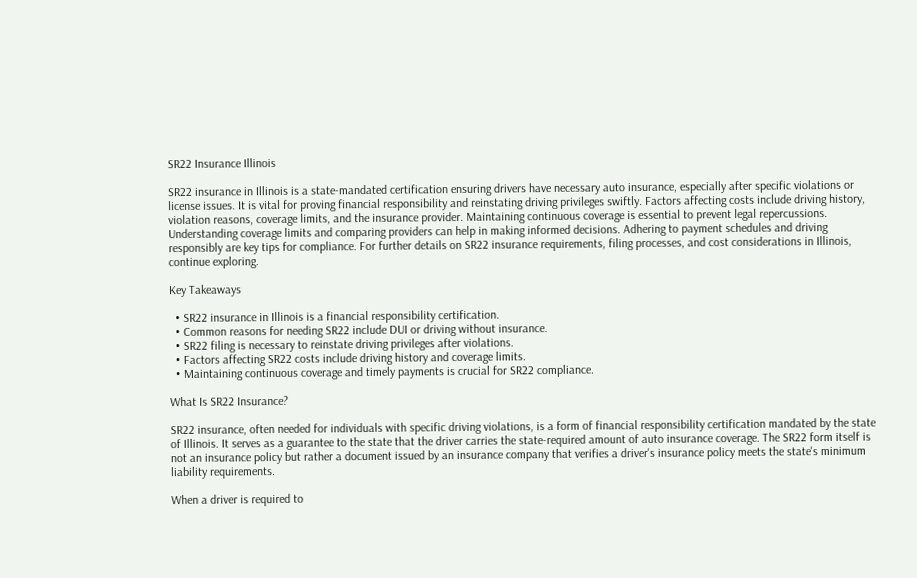SR22 Insurance Illinois

SR22 insurance in Illinois is a state-mandated certification ensuring drivers have necessary auto insurance, especially after specific violations or license issues. It is vital for proving financial responsibility and reinstating driving privileges swiftly. Factors affecting costs include driving history, violation reasons, coverage limits, and the insurance provider. Maintaining continuous coverage is essential to prevent legal repercussions. Understanding coverage limits and comparing providers can help in making informed decisions. Adhering to payment schedules and driving responsibly are key tips for compliance. For further details on SR22 insurance requirements, filing processes, and cost considerations in Illinois, continue exploring.

Key Takeaways

  • SR22 insurance in Illinois is a financial responsibility certification.
  • Common reasons for needing SR22 include DUI or driving without insurance.
  • SR22 filing is necessary to reinstate driving privileges after violations.
  • Factors affecting SR22 costs include driving history and coverage limits.
  • Maintaining continuous coverage and timely payments is crucial for SR22 compliance.

What Is SR22 Insurance?

SR22 insurance, often needed for individuals with specific driving violations, is a form of financial responsibility certification mandated by the state of Illinois. It serves as a guarantee to the state that the driver carries the state-required amount of auto insurance coverage. The SR22 form itself is not an insurance policy but rather a document issued by an insurance company that verifies a driver's insurance policy meets the state's minimum liability requirements.

When a driver is required to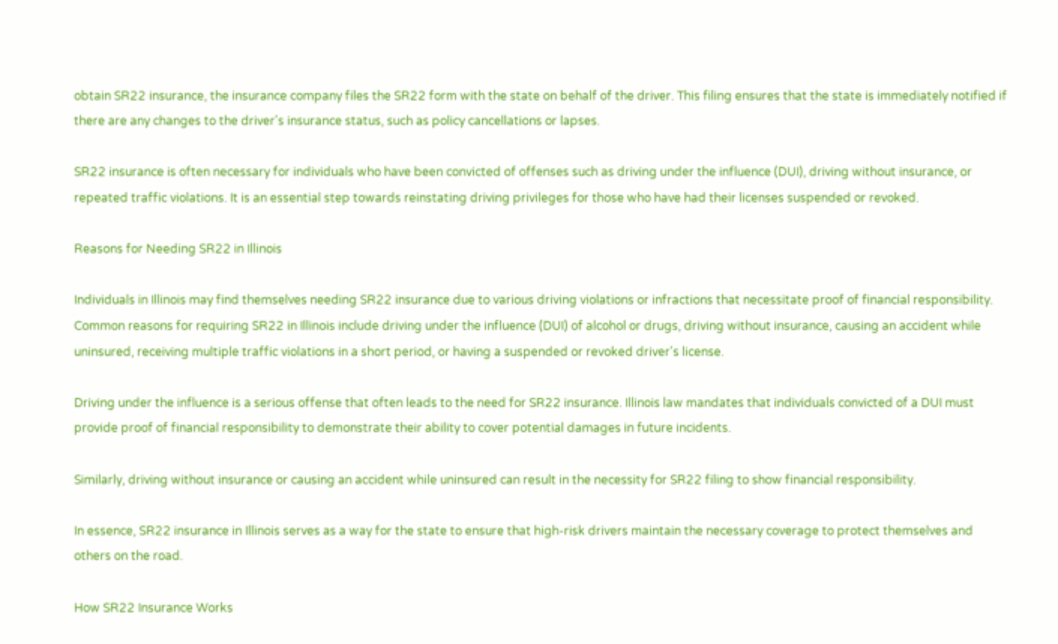obtain SR22 insurance, the insurance company files the SR22 form with the state on behalf of the driver. This filing ensures that the state is immediately notified if there are any changes to the driver's insurance status, such as policy cancellations or lapses.

SR22 insurance is often necessary for individuals who have been convicted of offenses such as driving under the influence (DUI), driving without insurance, or repeated traffic violations. It is an essential step towards reinstating driving privileges for those who have had their licenses suspended or revoked.

Reasons for Needing SR22 in Illinois

Individuals in Illinois may find themselves needing SR22 insurance due to various driving violations or infractions that necessitate proof of financial responsibility. Common reasons for requiring SR22 in Illinois include driving under the influence (DUI) of alcohol or drugs, driving without insurance, causing an accident while uninsured, receiving multiple traffic violations in a short period, or having a suspended or revoked driver's license.

Driving under the influence is a serious offense that often leads to the need for SR22 insurance. Illinois law mandates that individuals convicted of a DUI must provide proof of financial responsibility to demonstrate their ability to cover potential damages in future incidents.

Similarly, driving without insurance or causing an accident while uninsured can result in the necessity for SR22 filing to show financial responsibility.

In essence, SR22 insurance in Illinois serves as a way for the state to ensure that high-risk drivers maintain the necessary coverage to protect themselves and others on the road.

How SR22 Insurance Works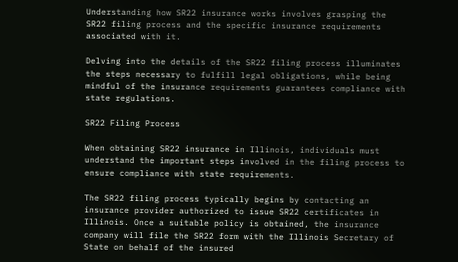Understanding how SR22 insurance works involves grasping the SR22 filing process and the specific insurance requirements associated with it.

Delving into the details of the SR22 filing process illuminates the steps necessary to fulfill legal obligations, while being mindful of the insurance requirements guarantees compliance with state regulations.

SR22 Filing Process

When obtaining SR22 insurance in Illinois, individuals must understand the important steps involved in the filing process to ensure compliance with state requirements.

The SR22 filing process typically begins by contacting an insurance provider authorized to issue SR22 certificates in Illinois. Once a suitable policy is obtained, the insurance company will file the SR22 form with the Illinois Secretary of State on behalf of the insured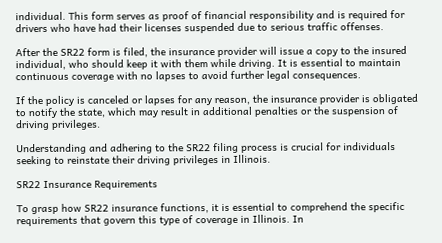individual. This form serves as proof of financial responsibility and is required for drivers who have had their licenses suspended due to serious traffic offenses.

After the SR22 form is filed, the insurance provider will issue a copy to the insured individual, who should keep it with them while driving. It is essential to maintain continuous coverage with no lapses to avoid further legal consequences.

If the policy is canceled or lapses for any reason, the insurance provider is obligated to notify the state, which may result in additional penalties or the suspension of driving privileges.

Understanding and adhering to the SR22 filing process is crucial for individuals seeking to reinstate their driving privileges in Illinois.

SR22 Insurance Requirements

To grasp how SR22 insurance functions, it is essential to comprehend the specific requirements that govern this type of coverage in Illinois. In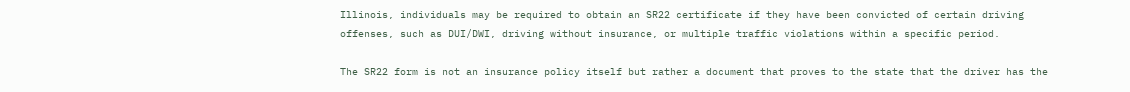Illinois, individuals may be required to obtain an SR22 certificate if they have been convicted of certain driving offenses, such as DUI/DWI, driving without insurance, or multiple traffic violations within a specific period.

The SR22 form is not an insurance policy itself but rather a document that proves to the state that the driver has the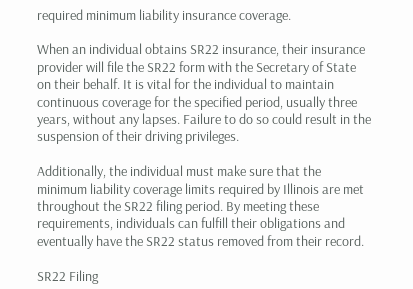required minimum liability insurance coverage.

When an individual obtains SR22 insurance, their insurance provider will file the SR22 form with the Secretary of State on their behalf. It is vital for the individual to maintain continuous coverage for the specified period, usually three years, without any lapses. Failure to do so could result in the suspension of their driving privileges.

Additionally, the individual must make sure that the minimum liability coverage limits required by Illinois are met throughout the SR22 filing period. By meeting these requirements, individuals can fulfill their obligations and eventually have the SR22 status removed from their record.

SR22 Filing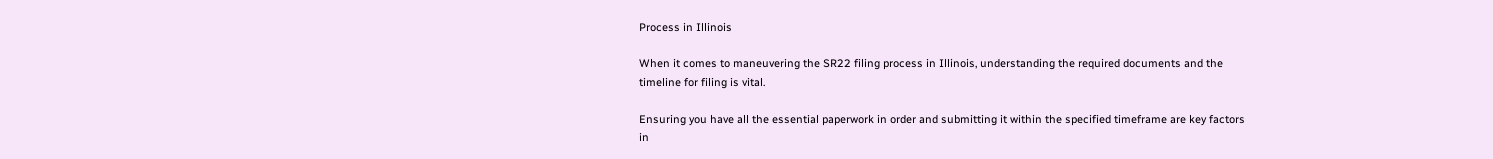Process in Illinois

When it comes to maneuvering the SR22 filing process in Illinois, understanding the required documents and the timeline for filing is vital.

Ensuring you have all the essential paperwork in order and submitting it within the specified timeframe are key factors in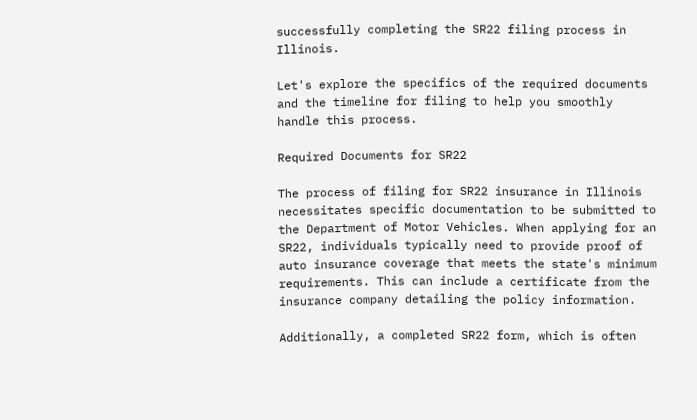successfully completing the SR22 filing process in Illinois.

Let's explore the specifics of the required documents and the timeline for filing to help you smoothly handle this process.

Required Documents for SR22

The process of filing for SR22 insurance in Illinois necessitates specific documentation to be submitted to the Department of Motor Vehicles. When applying for an SR22, individuals typically need to provide proof of auto insurance coverage that meets the state's minimum requirements. This can include a certificate from the insurance company detailing the policy information.

Additionally, a completed SR22 form, which is often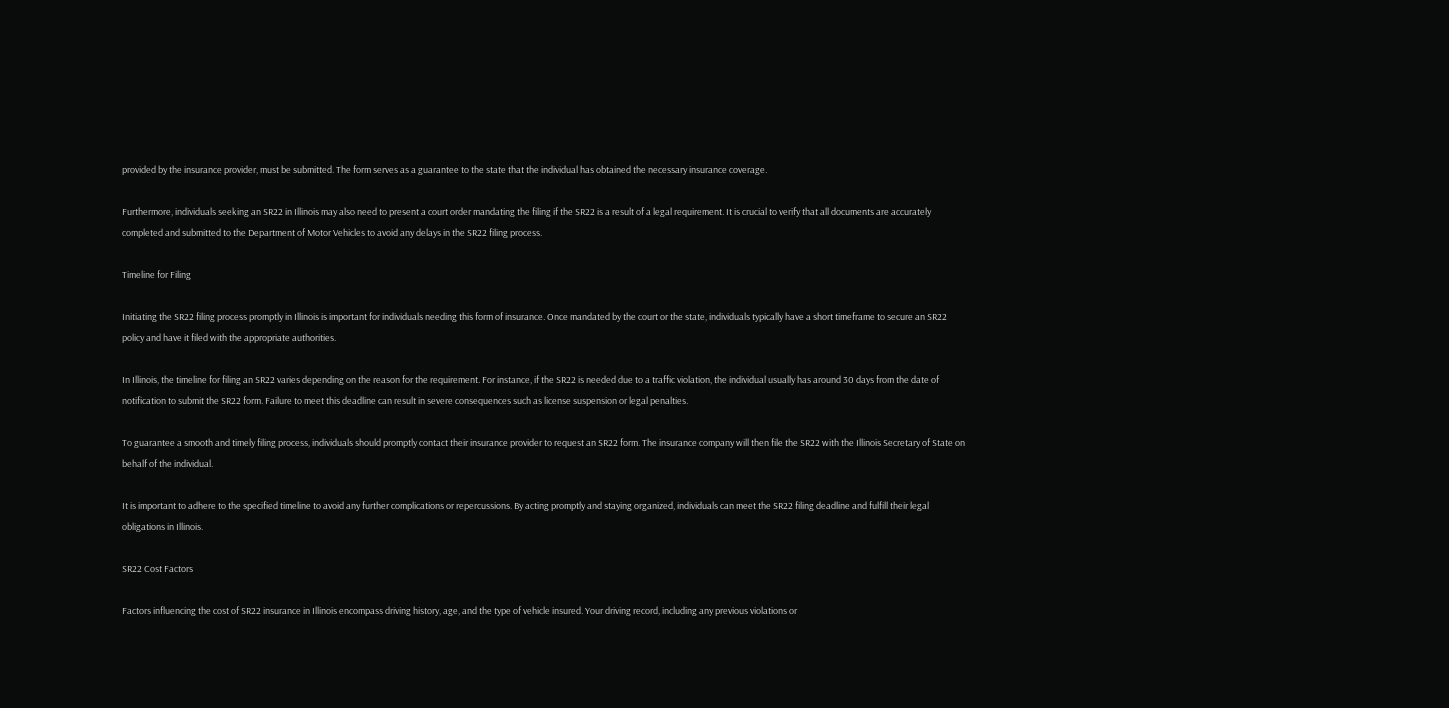provided by the insurance provider, must be submitted. The form serves as a guarantee to the state that the individual has obtained the necessary insurance coverage.

Furthermore, individuals seeking an SR22 in Illinois may also need to present a court order mandating the filing if the SR22 is a result of a legal requirement. It is crucial to verify that all documents are accurately completed and submitted to the Department of Motor Vehicles to avoid any delays in the SR22 filing process.

Timeline for Filing

Initiating the SR22 filing process promptly in Illinois is important for individuals needing this form of insurance. Once mandated by the court or the state, individuals typically have a short timeframe to secure an SR22 policy and have it filed with the appropriate authorities.

In Illinois, the timeline for filing an SR22 varies depending on the reason for the requirement. For instance, if the SR22 is needed due to a traffic violation, the individual usually has around 30 days from the date of notification to submit the SR22 form. Failure to meet this deadline can result in severe consequences such as license suspension or legal penalties.

To guarantee a smooth and timely filing process, individuals should promptly contact their insurance provider to request an SR22 form. The insurance company will then file the SR22 with the Illinois Secretary of State on behalf of the individual.

It is important to adhere to the specified timeline to avoid any further complications or repercussions. By acting promptly and staying organized, individuals can meet the SR22 filing deadline and fulfill their legal obligations in Illinois.

SR22 Cost Factors

Factors influencing the cost of SR22 insurance in Illinois encompass driving history, age, and the type of vehicle insured. Your driving record, including any previous violations or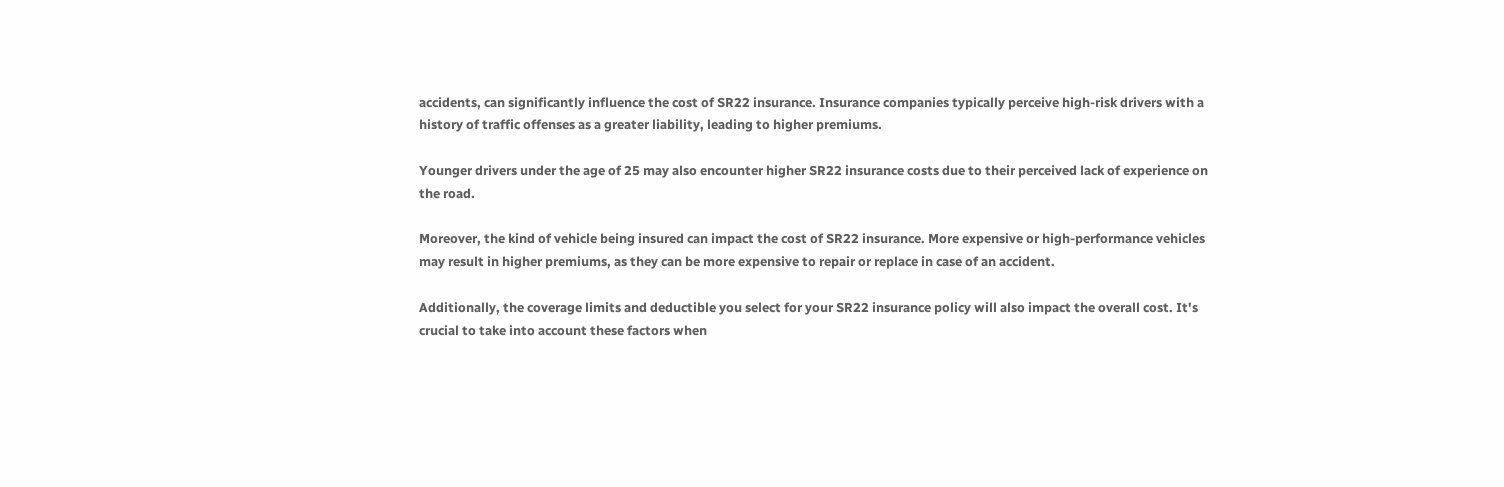accidents, can significantly influence the cost of SR22 insurance. Insurance companies typically perceive high-risk drivers with a history of traffic offenses as a greater liability, leading to higher premiums.

Younger drivers under the age of 25 may also encounter higher SR22 insurance costs due to their perceived lack of experience on the road.

Moreover, the kind of vehicle being insured can impact the cost of SR22 insurance. More expensive or high-performance vehicles may result in higher premiums, as they can be more expensive to repair or replace in case of an accident.

Additionally, the coverage limits and deductible you select for your SR22 insurance policy will also impact the overall cost. It's crucial to take into account these factors when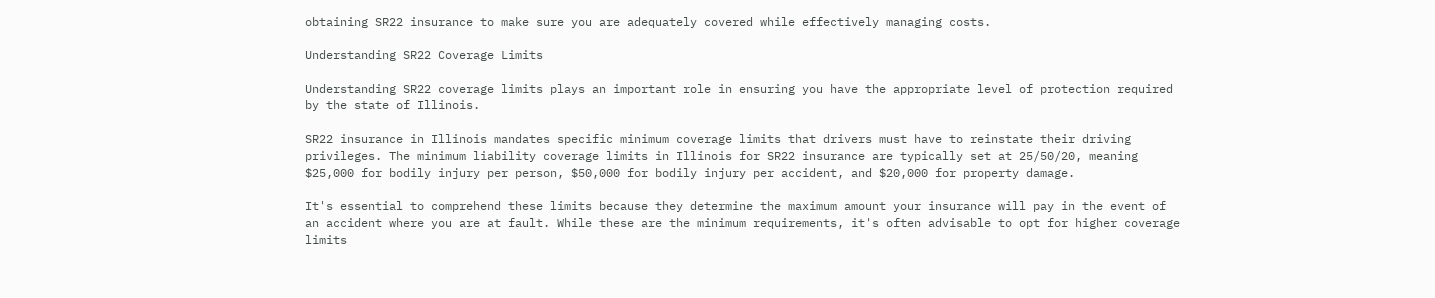obtaining SR22 insurance to make sure you are adequately covered while effectively managing costs.

Understanding SR22 Coverage Limits

Understanding SR22 coverage limits plays an important role in ensuring you have the appropriate level of protection required by the state of Illinois.

SR22 insurance in Illinois mandates specific minimum coverage limits that drivers must have to reinstate their driving privileges. The minimum liability coverage limits in Illinois for SR22 insurance are typically set at 25/50/20, meaning $25,000 for bodily injury per person, $50,000 for bodily injury per accident, and $20,000 for property damage.

It's essential to comprehend these limits because they determine the maximum amount your insurance will pay in the event of an accident where you are at fault. While these are the minimum requirements, it's often advisable to opt for higher coverage limits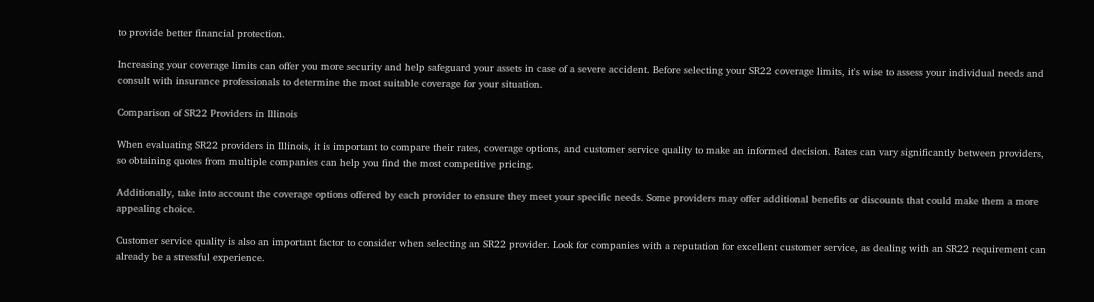to provide better financial protection.

Increasing your coverage limits can offer you more security and help safeguard your assets in case of a severe accident. Before selecting your SR22 coverage limits, it's wise to assess your individual needs and consult with insurance professionals to determine the most suitable coverage for your situation.

Comparison of SR22 Providers in Illinois

When evaluating SR22 providers in Illinois, it is important to compare their rates, coverage options, and customer service quality to make an informed decision. Rates can vary significantly between providers, so obtaining quotes from multiple companies can help you find the most competitive pricing.

Additionally, take into account the coverage options offered by each provider to ensure they meet your specific needs. Some providers may offer additional benefits or discounts that could make them a more appealing choice.

Customer service quality is also an important factor to consider when selecting an SR22 provider. Look for companies with a reputation for excellent customer service, as dealing with an SR22 requirement can already be a stressful experience.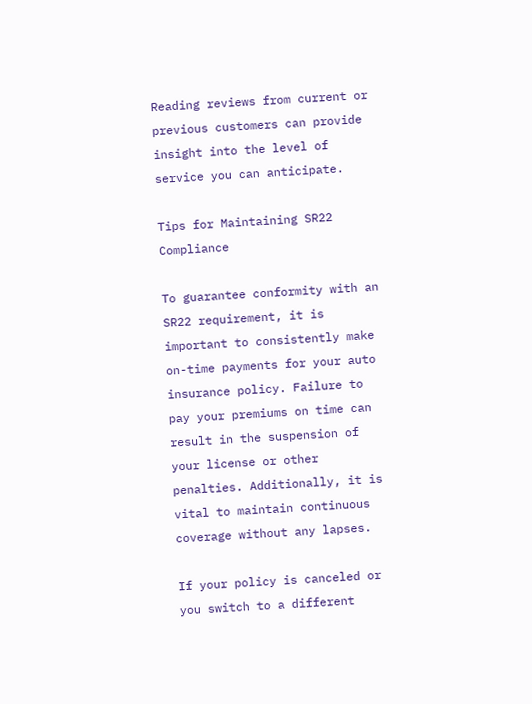Reading reviews from current or previous customers can provide insight into the level of service you can anticipate.

Tips for Maintaining SR22 Compliance

To guarantee conformity with an SR22 requirement, it is important to consistently make on-time payments for your auto insurance policy. Failure to pay your premiums on time can result in the suspension of your license or other penalties. Additionally, it is vital to maintain continuous coverage without any lapses.

If your policy is canceled or you switch to a different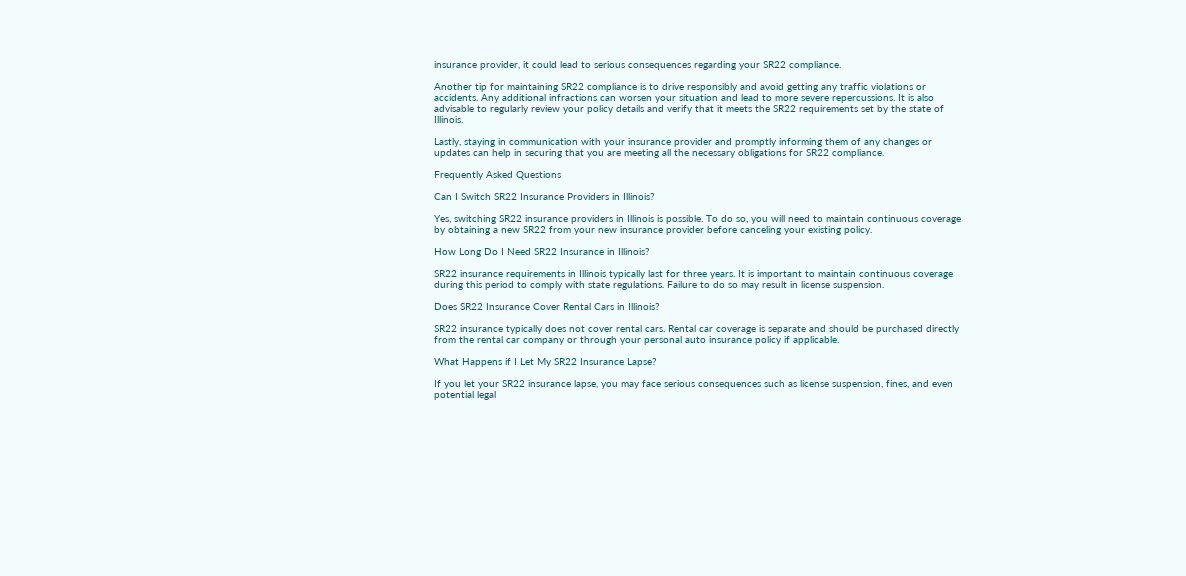insurance provider, it could lead to serious consequences regarding your SR22 compliance.

Another tip for maintaining SR22 compliance is to drive responsibly and avoid getting any traffic violations or accidents. Any additional infractions can worsen your situation and lead to more severe repercussions. It is also advisable to regularly review your policy details and verify that it meets the SR22 requirements set by the state of Illinois.

Lastly, staying in communication with your insurance provider and promptly informing them of any changes or updates can help in securing that you are meeting all the necessary obligations for SR22 compliance.

Frequently Asked Questions

Can I Switch SR22 Insurance Providers in Illinois?

Yes, switching SR22 insurance providers in Illinois is possible. To do so, you will need to maintain continuous coverage by obtaining a new SR22 from your new insurance provider before canceling your existing policy.

How Long Do I Need SR22 Insurance in Illinois?

SR22 insurance requirements in Illinois typically last for three years. It is important to maintain continuous coverage during this period to comply with state regulations. Failure to do so may result in license suspension.

Does SR22 Insurance Cover Rental Cars in Illinois?

SR22 insurance typically does not cover rental cars. Rental car coverage is separate and should be purchased directly from the rental car company or through your personal auto insurance policy if applicable.

What Happens if I Let My SR22 Insurance Lapse?

If you let your SR22 insurance lapse, you may face serious consequences such as license suspension, fines, and even potential legal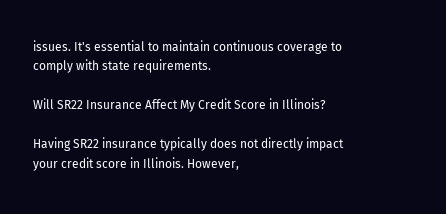issues. It's essential to maintain continuous coverage to comply with state requirements.

Will SR22 Insurance Affect My Credit Score in Illinois?

Having SR22 insurance typically does not directly impact your credit score in Illinois. However,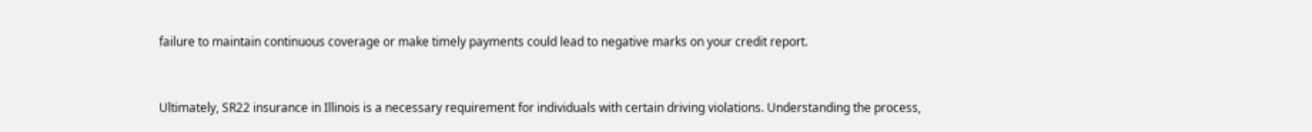failure to maintain continuous coverage or make timely payments could lead to negative marks on your credit report.


Ultimately, SR22 insurance in Illinois is a necessary requirement for individuals with certain driving violations. Understanding the process,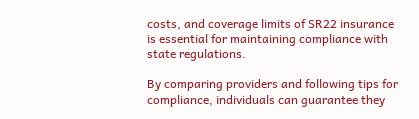costs, and coverage limits of SR22 insurance is essential for maintaining compliance with state regulations.

By comparing providers and following tips for compliance, individuals can guarantee they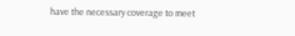have the necessary coverage to meet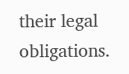their legal obligations.